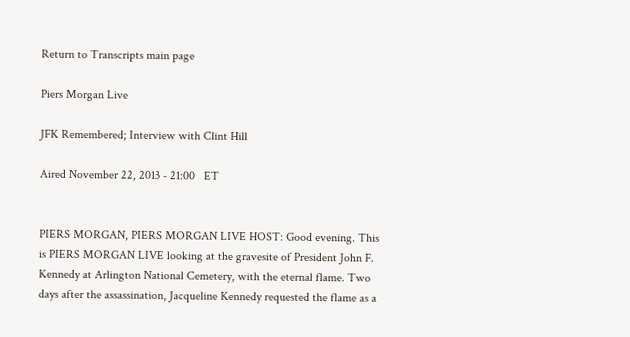Return to Transcripts main page

Piers Morgan Live

JFK Remembered; Interview with Clint Hill

Aired November 22, 2013 - 21:00   ET


PIERS MORGAN, PIERS MORGAN LIVE HOST: Good evening. This is PIERS MORGAN LIVE looking at the gravesite of President John F. Kennedy at Arlington National Cemetery, with the eternal flame. Two days after the assassination, Jacqueline Kennedy requested the flame as a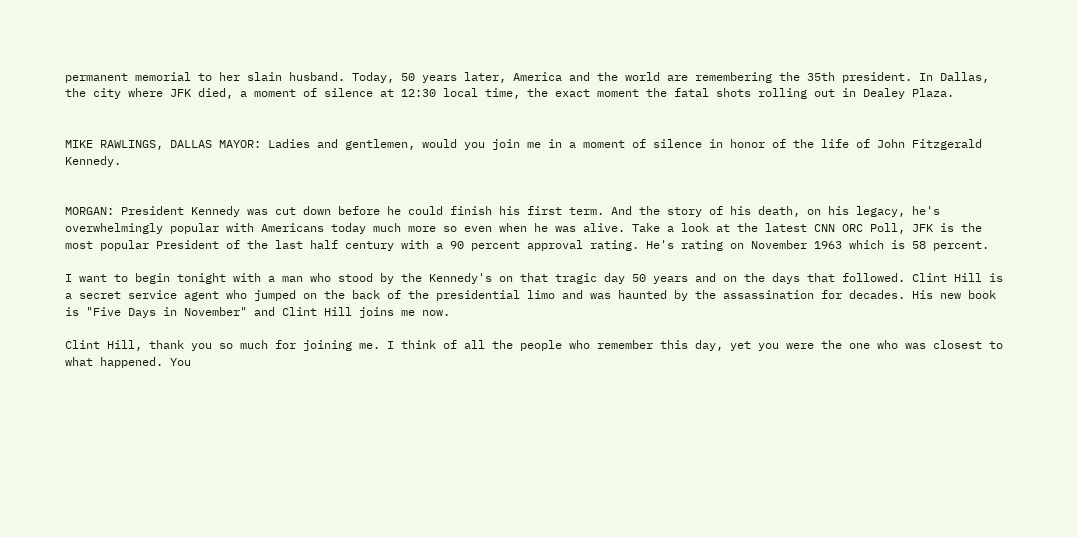permanent memorial to her slain husband. Today, 50 years later, America and the world are remembering the 35th president. In Dallas, the city where JFK died, a moment of silence at 12:30 local time, the exact moment the fatal shots rolling out in Dealey Plaza.


MIKE RAWLINGS, DALLAS MAYOR: Ladies and gentlemen, would you join me in a moment of silence in honor of the life of John Fitzgerald Kennedy.


MORGAN: President Kennedy was cut down before he could finish his first term. And the story of his death, on his legacy, he's overwhelmingly popular with Americans today much more so even when he was alive. Take a look at the latest CNN ORC Poll, JFK is the most popular President of the last half century with a 90 percent approval rating. He's rating on November 1963 which is 58 percent.

I want to begin tonight with a man who stood by the Kennedy's on that tragic day 50 years and on the days that followed. Clint Hill is a secret service agent who jumped on the back of the presidential limo and was haunted by the assassination for decades. His new book is "Five Days in November" and Clint Hill joins me now.

Clint Hill, thank you so much for joining me. I think of all the people who remember this day, yet you were the one who was closest to what happened. You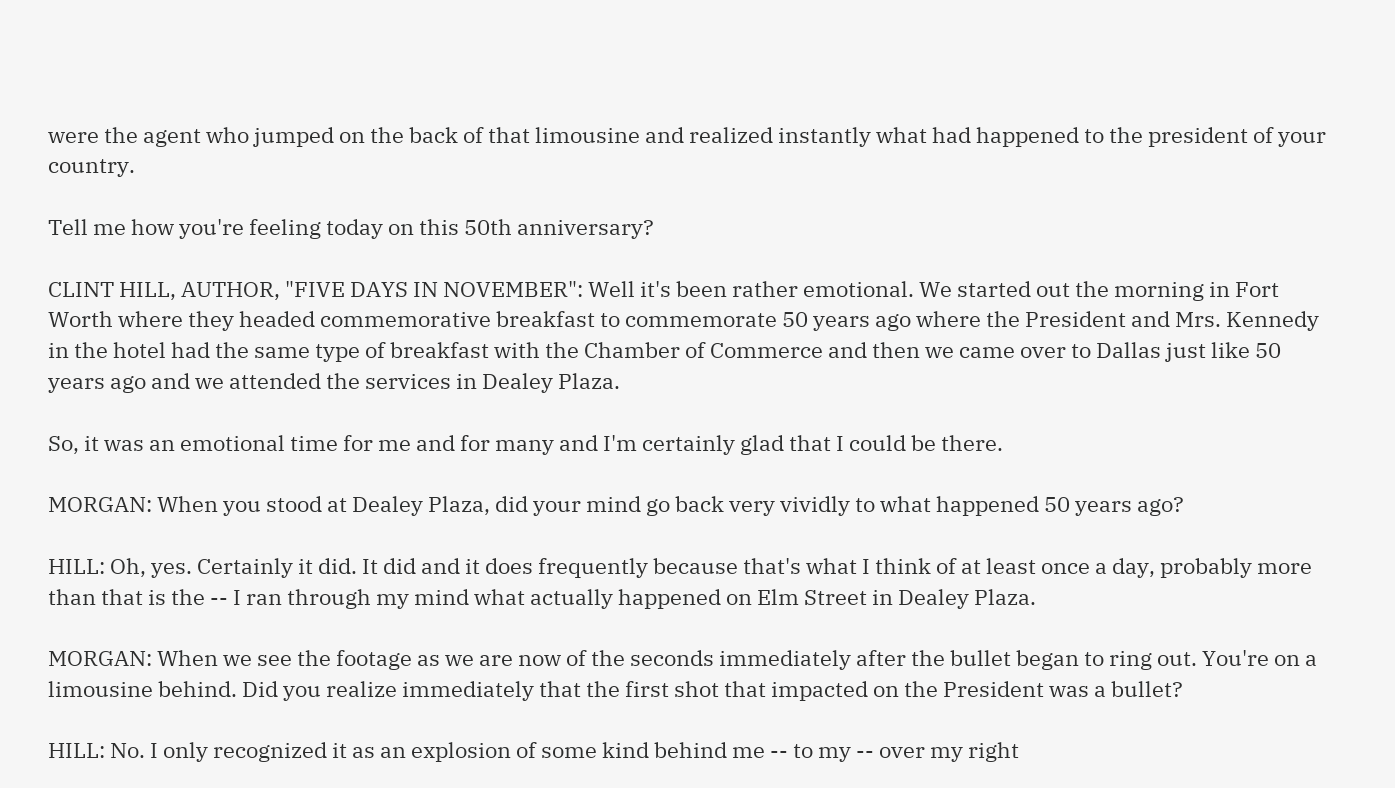were the agent who jumped on the back of that limousine and realized instantly what had happened to the president of your country.

Tell me how you're feeling today on this 50th anniversary?

CLINT HILL, AUTHOR, "FIVE DAYS IN NOVEMBER": Well it's been rather emotional. We started out the morning in Fort Worth where they headed commemorative breakfast to commemorate 50 years ago where the President and Mrs. Kennedy in the hotel had the same type of breakfast with the Chamber of Commerce and then we came over to Dallas just like 50 years ago and we attended the services in Dealey Plaza.

So, it was an emotional time for me and for many and I'm certainly glad that I could be there.

MORGAN: When you stood at Dealey Plaza, did your mind go back very vividly to what happened 50 years ago?

HILL: Oh, yes. Certainly it did. It did and it does frequently because that's what I think of at least once a day, probably more than that is the -- I ran through my mind what actually happened on Elm Street in Dealey Plaza.

MORGAN: When we see the footage as we are now of the seconds immediately after the bullet began to ring out. You're on a limousine behind. Did you realize immediately that the first shot that impacted on the President was a bullet?

HILL: No. I only recognized it as an explosion of some kind behind me -- to my -- over my right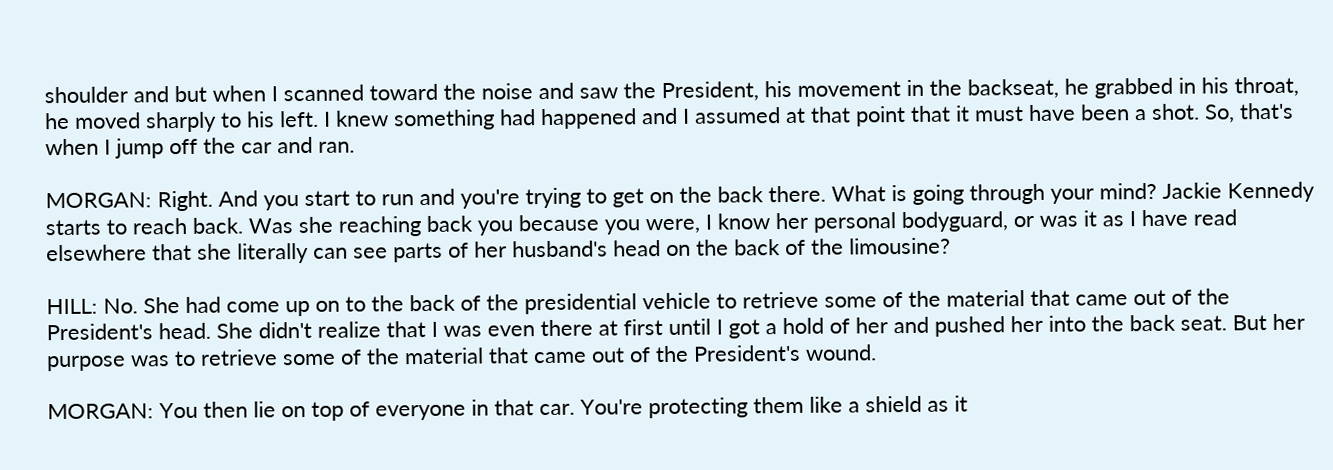shoulder and but when I scanned toward the noise and saw the President, his movement in the backseat, he grabbed in his throat, he moved sharply to his left. I knew something had happened and I assumed at that point that it must have been a shot. So, that's when I jump off the car and ran.

MORGAN: Right. And you start to run and you're trying to get on the back there. What is going through your mind? Jackie Kennedy starts to reach back. Was she reaching back you because you were, I know her personal bodyguard, or was it as I have read elsewhere that she literally can see parts of her husband's head on the back of the limousine?

HILL: No. She had come up on to the back of the presidential vehicle to retrieve some of the material that came out of the President's head. She didn't realize that I was even there at first until I got a hold of her and pushed her into the back seat. But her purpose was to retrieve some of the material that came out of the President's wound.

MORGAN: You then lie on top of everyone in that car. You're protecting them like a shield as it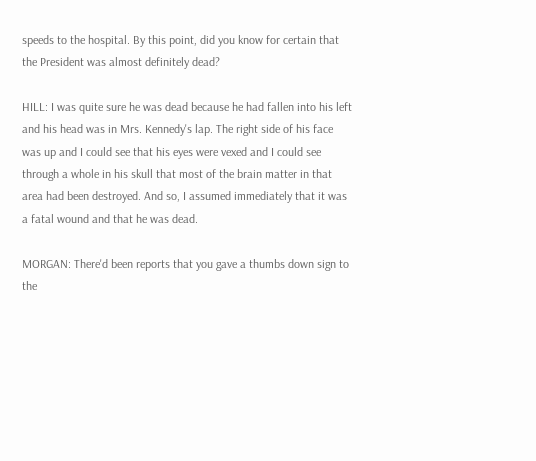speeds to the hospital. By this point, did you know for certain that the President was almost definitely dead?

HILL: I was quite sure he was dead because he had fallen into his left and his head was in Mrs. Kennedy's lap. The right side of his face was up and I could see that his eyes were vexed and I could see through a whole in his skull that most of the brain matter in that area had been destroyed. And so, I assumed immediately that it was a fatal wound and that he was dead.

MORGAN: There'd been reports that you gave a thumbs down sign to the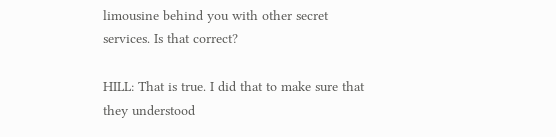limousine behind you with other secret services. Is that correct?

HILL: That is true. I did that to make sure that they understood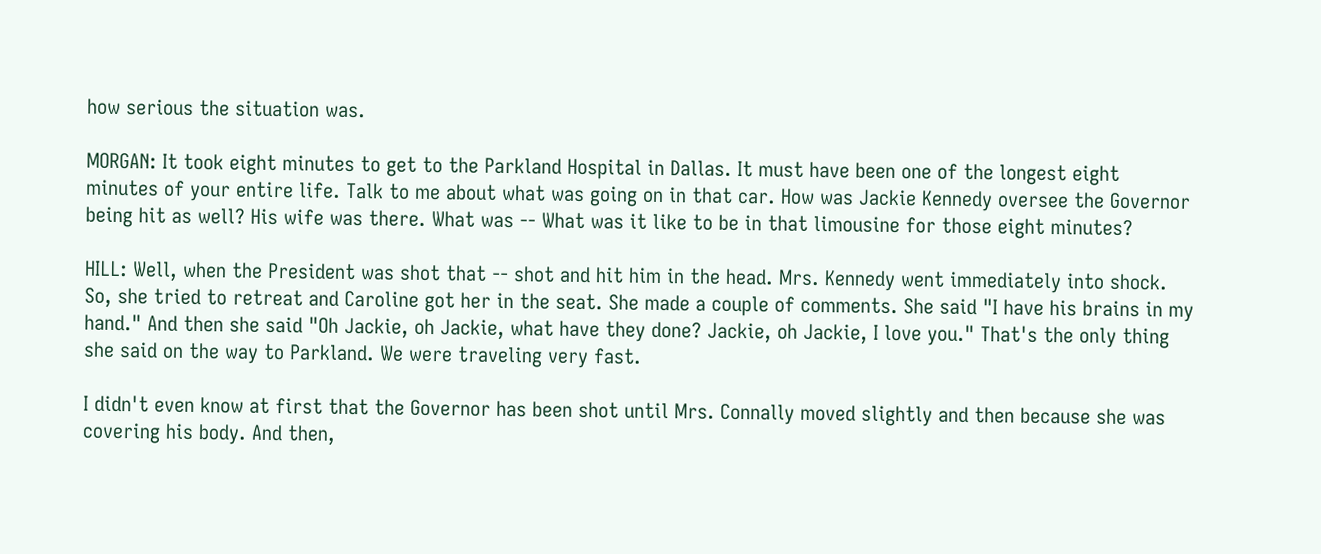how serious the situation was.

MORGAN: It took eight minutes to get to the Parkland Hospital in Dallas. It must have been one of the longest eight minutes of your entire life. Talk to me about what was going on in that car. How was Jackie Kennedy oversee the Governor being hit as well? His wife was there. What was -- What was it like to be in that limousine for those eight minutes?

HILL: Well, when the President was shot that -- shot and hit him in the head. Mrs. Kennedy went immediately into shock. So, she tried to retreat and Caroline got her in the seat. She made a couple of comments. She said "I have his brains in my hand." And then she said "Oh Jackie, oh Jackie, what have they done? Jackie, oh Jackie, I love you." That's the only thing she said on the way to Parkland. We were traveling very fast.

I didn't even know at first that the Governor has been shot until Mrs. Connally moved slightly and then because she was covering his body. And then,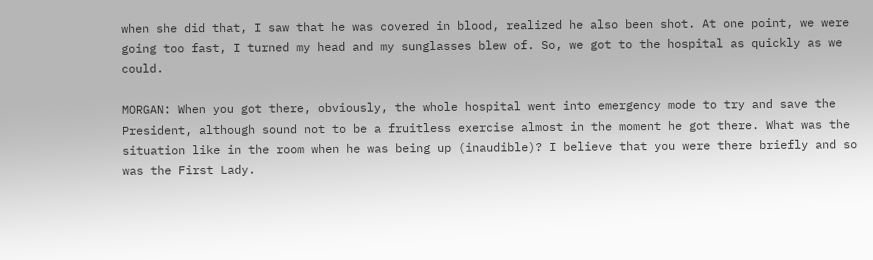when she did that, I saw that he was covered in blood, realized he also been shot. At one point, we were going too fast, I turned my head and my sunglasses blew of. So, we got to the hospital as quickly as we could.

MORGAN: When you got there, obviously, the whole hospital went into emergency mode to try and save the President, although sound not to be a fruitless exercise almost in the moment he got there. What was the situation like in the room when he was being up (inaudible)? I believe that you were there briefly and so was the First Lady.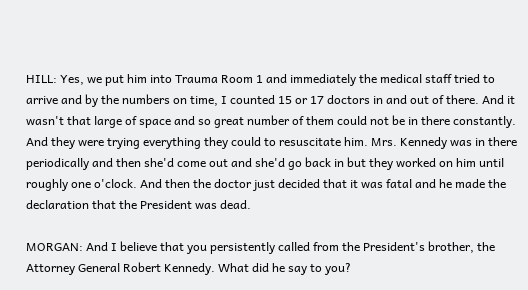HILL: Yes, we put him into Trauma Room 1 and immediately the medical staff tried to arrive and by the numbers on time, I counted 15 or 17 doctors in and out of there. And it wasn't that large of space and so great number of them could not be in there constantly. And they were trying everything they could to resuscitate him. Mrs. Kennedy was in there periodically and then she'd come out and she'd go back in but they worked on him until roughly one o'clock. And then the doctor just decided that it was fatal and he made the declaration that the President was dead.

MORGAN: And I believe that you persistently called from the President's brother, the Attorney General Robert Kennedy. What did he say to you?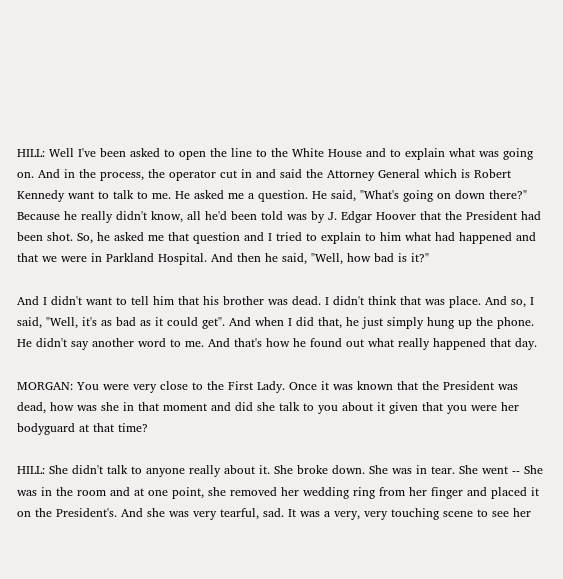HILL: Well I've been asked to open the line to the White House and to explain what was going on. And in the process, the operator cut in and said the Attorney General which is Robert Kennedy want to talk to me. He asked me a question. He said, "What's going on down there?" Because he really didn't know, all he'd been told was by J. Edgar Hoover that the President had been shot. So, he asked me that question and I tried to explain to him what had happened and that we were in Parkland Hospital. And then he said, "Well, how bad is it?"

And I didn't want to tell him that his brother was dead. I didn't think that was place. And so, I said, "Well, it's as bad as it could get". And when I did that, he just simply hung up the phone. He didn't say another word to me. And that's how he found out what really happened that day.

MORGAN: You were very close to the First Lady. Once it was known that the President was dead, how was she in that moment and did she talk to you about it given that you were her bodyguard at that time?

HILL: She didn't talk to anyone really about it. She broke down. She was in tear. She went -- She was in the room and at one point, she removed her wedding ring from her finger and placed it on the President's. And she was very tearful, sad. It was a very, very touching scene to see her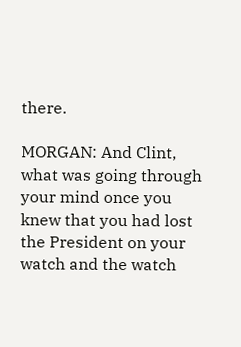there.

MORGAN: And Clint, what was going through your mind once you knew that you had lost the President on your watch and the watch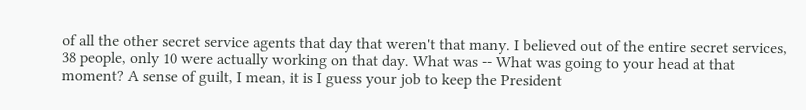of all the other secret service agents that day that weren't that many. I believed out of the entire secret services, 38 people, only 10 were actually working on that day. What was -- What was going to your head at that moment? A sense of guilt, I mean, it is I guess your job to keep the President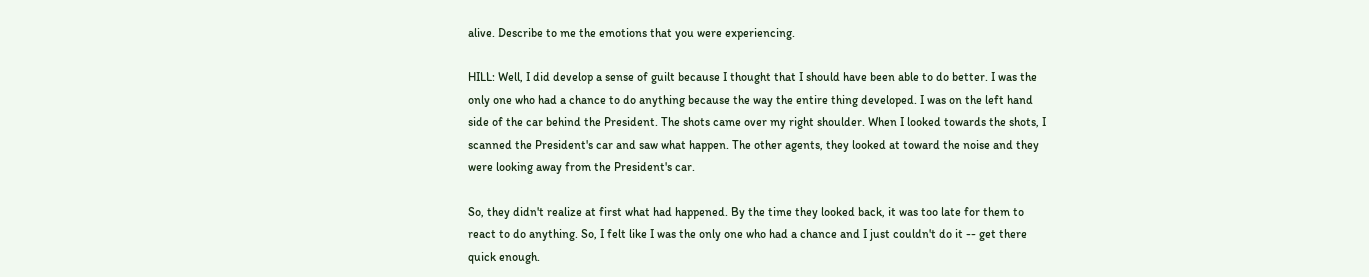alive. Describe to me the emotions that you were experiencing.

HILL: Well, I did develop a sense of guilt because I thought that I should have been able to do better. I was the only one who had a chance to do anything because the way the entire thing developed. I was on the left hand side of the car behind the President. The shots came over my right shoulder. When I looked towards the shots, I scanned the President's car and saw what happen. The other agents, they looked at toward the noise and they were looking away from the President's car.

So, they didn't realize at first what had happened. By the time they looked back, it was too late for them to react to do anything. So, I felt like I was the only one who had a chance and I just couldn't do it -- get there quick enough.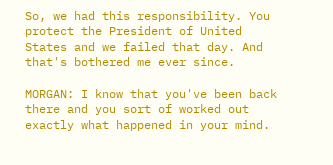So, we had this responsibility. You protect the President of United States and we failed that day. And that's bothered me ever since.

MORGAN: I know that you've been back there and you sort of worked out exactly what happened in your mind.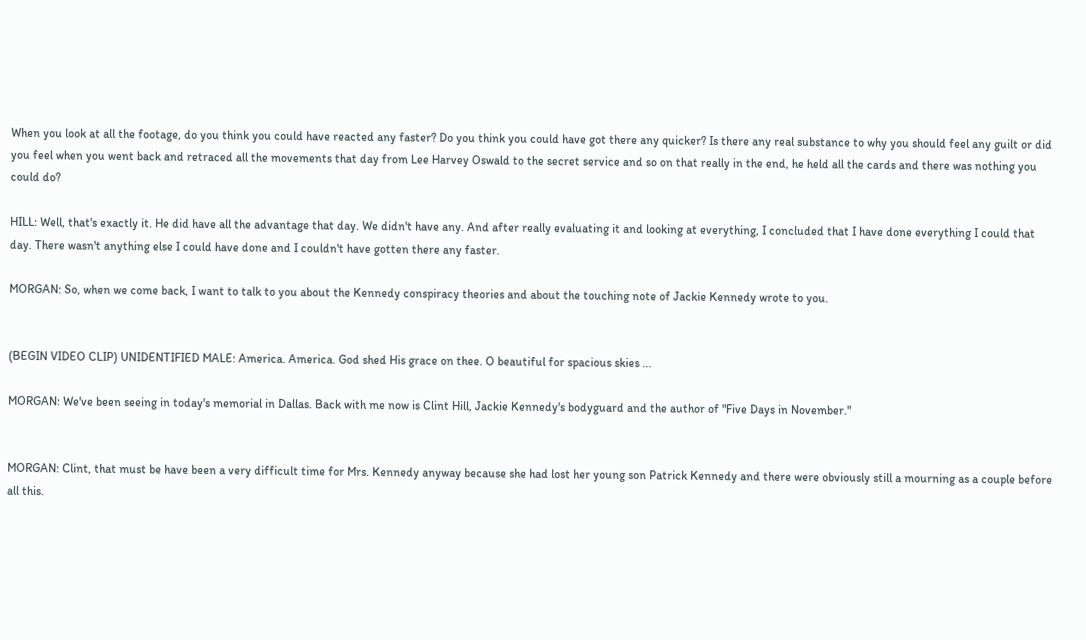When you look at all the footage, do you think you could have reacted any faster? Do you think you could have got there any quicker? Is there any real substance to why you should feel any guilt or did you feel when you went back and retraced all the movements that day from Lee Harvey Oswald to the secret service and so on that really in the end, he held all the cards and there was nothing you could do?

HILL: Well, that's exactly it. He did have all the advantage that day. We didn't have any. And after really evaluating it and looking at everything, I concluded that I have done everything I could that day. There wasn't anything else I could have done and I couldn't have gotten there any faster.

MORGAN: So, when we come back, I want to talk to you about the Kennedy conspiracy theories and about the touching note of Jackie Kennedy wrote to you.


(BEGIN VIDEO CLIP) UNIDENTIFIED MALE: America. America. God shed His grace on thee. O beautiful for spacious skies ...

MORGAN: We've been seeing in today's memorial in Dallas. Back with me now is Clint Hill, Jackie Kennedy's bodyguard and the author of "Five Days in November."


MORGAN: Clint, that must be have been a very difficult time for Mrs. Kennedy anyway because she had lost her young son Patrick Kennedy and there were obviously still a mourning as a couple before all this.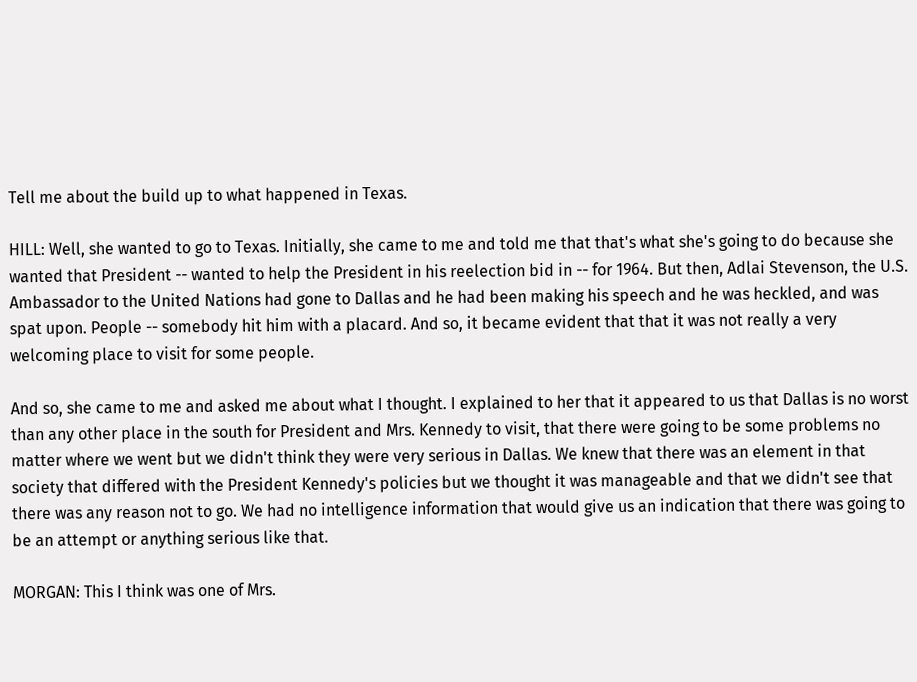Tell me about the build up to what happened in Texas.

HILL: Well, she wanted to go to Texas. Initially, she came to me and told me that that's what she's going to do because she wanted that President -- wanted to help the President in his reelection bid in -- for 1964. But then, Adlai Stevenson, the U.S. Ambassador to the United Nations had gone to Dallas and he had been making his speech and he was heckled, and was spat upon. People -- somebody hit him with a placard. And so, it became evident that that it was not really a very welcoming place to visit for some people.

And so, she came to me and asked me about what I thought. I explained to her that it appeared to us that Dallas is no worst than any other place in the south for President and Mrs. Kennedy to visit, that there were going to be some problems no matter where we went but we didn't think they were very serious in Dallas. We knew that there was an element in that society that differed with the President Kennedy's policies but we thought it was manageable and that we didn't see that there was any reason not to go. We had no intelligence information that would give us an indication that there was going to be an attempt or anything serious like that.

MORGAN: This I think was one of Mrs.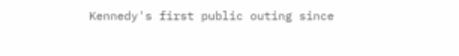Kennedy's first public outing since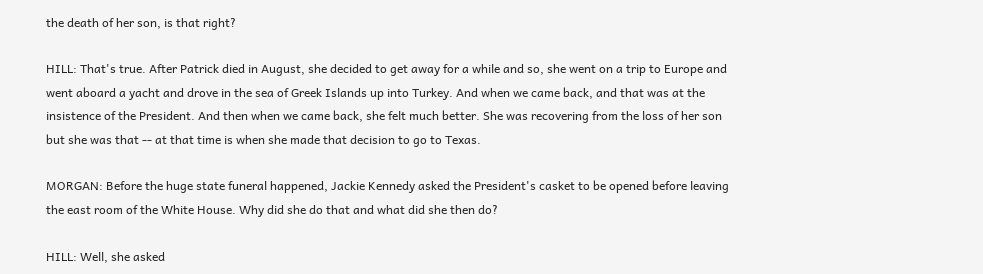the death of her son, is that right?

HILL: That's true. After Patrick died in August, she decided to get away for a while and so, she went on a trip to Europe and went aboard a yacht and drove in the sea of Greek Islands up into Turkey. And when we came back, and that was at the insistence of the President. And then when we came back, she felt much better. She was recovering from the loss of her son but she was that -- at that time is when she made that decision to go to Texas.

MORGAN: Before the huge state funeral happened, Jackie Kennedy asked the President's casket to be opened before leaving the east room of the White House. Why did she do that and what did she then do?

HILL: Well, she asked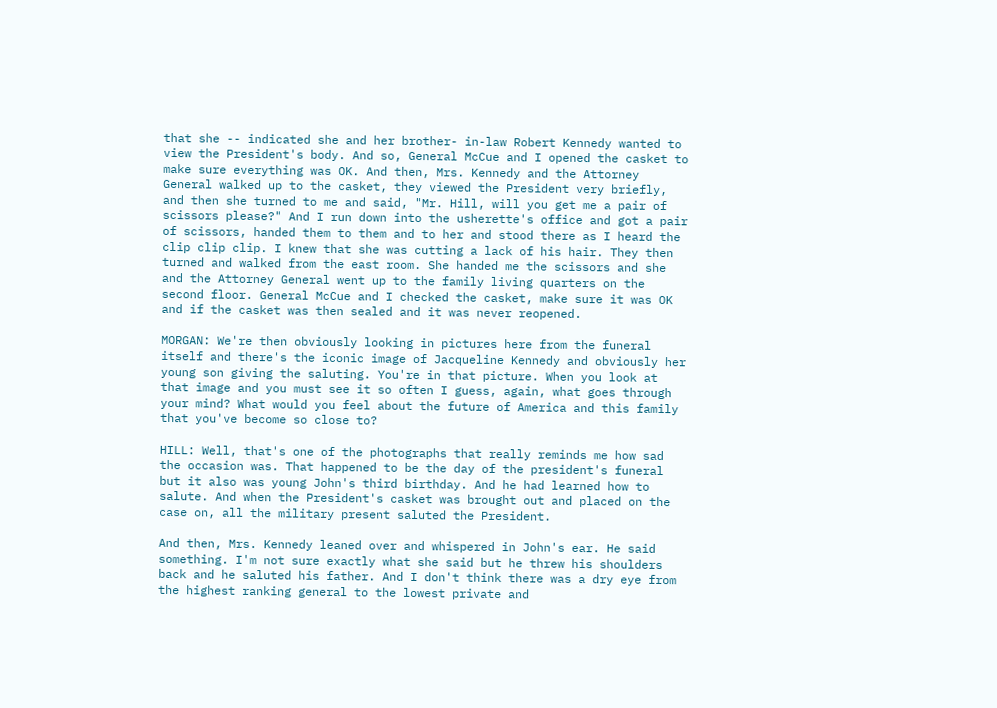that she -- indicated she and her brother- in-law Robert Kennedy wanted to view the President's body. And so, General McCue and I opened the casket to make sure everything was OK. And then, Mrs. Kennedy and the Attorney General walked up to the casket, they viewed the President very briefly, and then she turned to me and said, "Mr. Hill, will you get me a pair of scissors please?" And I run down into the usherette's office and got a pair of scissors, handed them to them and to her and stood there as I heard the clip clip clip. I knew that she was cutting a lack of his hair. They then turned and walked from the east room. She handed me the scissors and she and the Attorney General went up to the family living quarters on the second floor. General McCue and I checked the casket, make sure it was OK and if the casket was then sealed and it was never reopened.

MORGAN: We're then obviously looking in pictures here from the funeral itself and there's the iconic image of Jacqueline Kennedy and obviously her young son giving the saluting. You're in that picture. When you look at that image and you must see it so often I guess, again, what goes through your mind? What would you feel about the future of America and this family that you've become so close to?

HILL: Well, that's one of the photographs that really reminds me how sad the occasion was. That happened to be the day of the president's funeral but it also was young John's third birthday. And he had learned how to salute. And when the President's casket was brought out and placed on the case on, all the military present saluted the President.

And then, Mrs. Kennedy leaned over and whispered in John's ear. He said something. I'm not sure exactly what she said but he threw his shoulders back and he saluted his father. And I don't think there was a dry eye from the highest ranking general to the lowest private and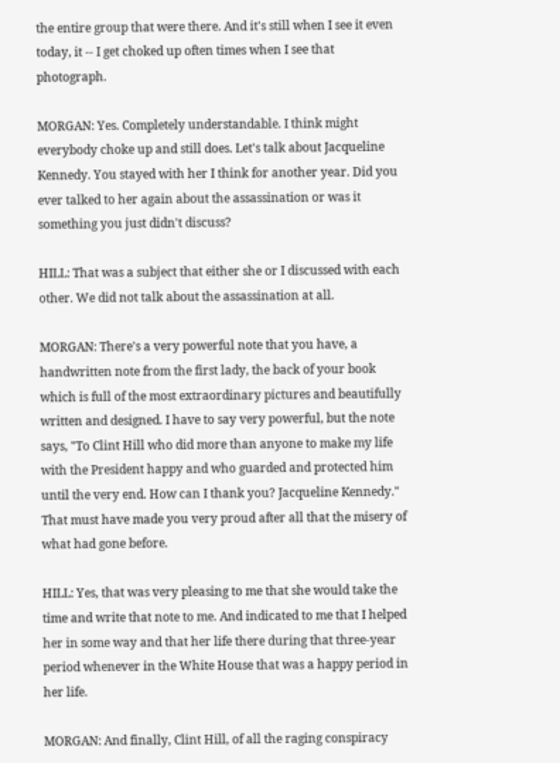the entire group that were there. And it's still when I see it even today, it -- I get choked up often times when I see that photograph.

MORGAN: Yes. Completely understandable. I think might everybody choke up and still does. Let's talk about Jacqueline Kennedy. You stayed with her I think for another year. Did you ever talked to her again about the assassination or was it something you just didn't discuss?

HILL: That was a subject that either she or I discussed with each other. We did not talk about the assassination at all.

MORGAN: There's a very powerful note that you have, a handwritten note from the first lady, the back of your book which is full of the most extraordinary pictures and beautifully written and designed. I have to say very powerful, but the note says, "To Clint Hill who did more than anyone to make my life with the President happy and who guarded and protected him until the very end. How can I thank you? Jacqueline Kennedy." That must have made you very proud after all that the misery of what had gone before.

HILL: Yes, that was very pleasing to me that she would take the time and write that note to me. And indicated to me that I helped her in some way and that her life there during that three-year period whenever in the White House that was a happy period in her life.

MORGAN: And finally, Clint Hill, of all the raging conspiracy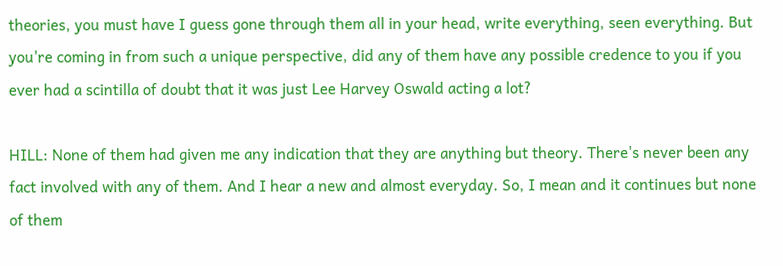theories, you must have I guess gone through them all in your head, write everything, seen everything. But you're coming in from such a unique perspective, did any of them have any possible credence to you if you ever had a scintilla of doubt that it was just Lee Harvey Oswald acting a lot?

HILL: None of them had given me any indication that they are anything but theory. There's never been any fact involved with any of them. And I hear a new and almost everyday. So, I mean and it continues but none of them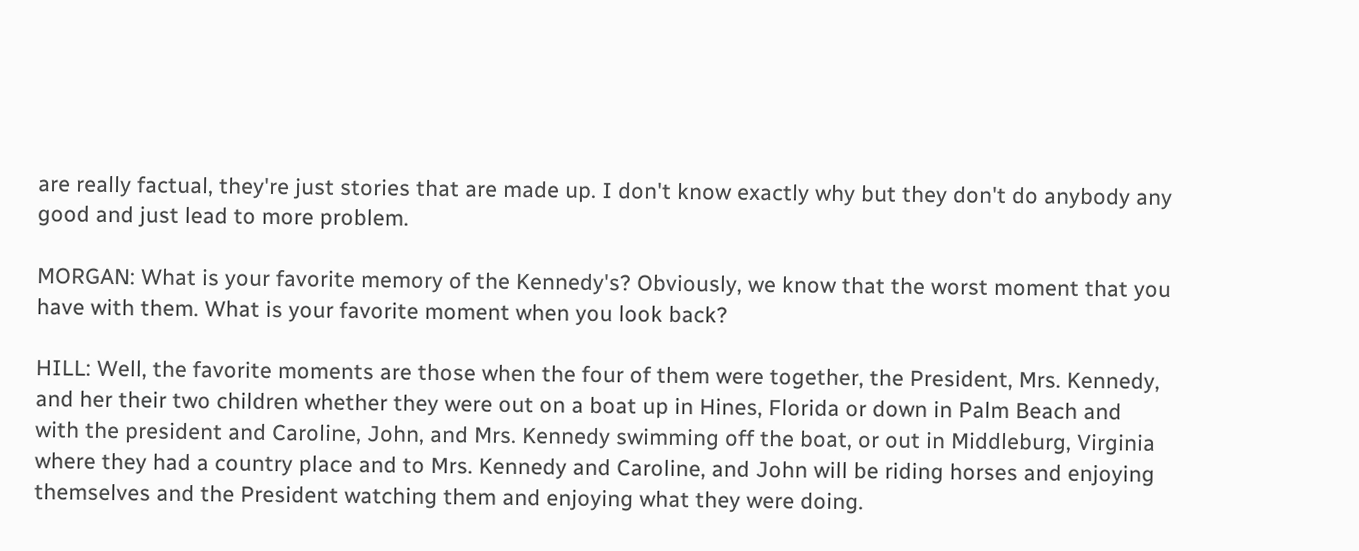are really factual, they're just stories that are made up. I don't know exactly why but they don't do anybody any good and just lead to more problem.

MORGAN: What is your favorite memory of the Kennedy's? Obviously, we know that the worst moment that you have with them. What is your favorite moment when you look back?

HILL: Well, the favorite moments are those when the four of them were together, the President, Mrs. Kennedy, and her their two children whether they were out on a boat up in Hines, Florida or down in Palm Beach and with the president and Caroline, John, and Mrs. Kennedy swimming off the boat, or out in Middleburg, Virginia where they had a country place and to Mrs. Kennedy and Caroline, and John will be riding horses and enjoying themselves and the President watching them and enjoying what they were doing.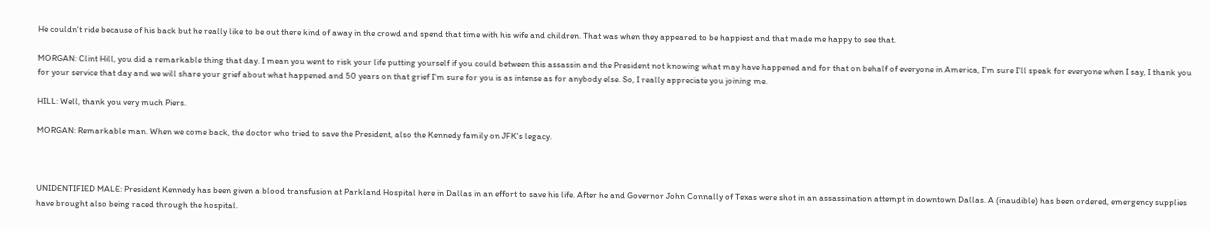He couldn't ride because of his back but he really like to be out there kind of away in the crowd and spend that time with his wife and children. That was when they appeared to be happiest and that made me happy to see that.

MORGAN: Clint Hill, you did a remarkable thing that day. I mean you went to risk your life putting yourself if you could between this assassin and the President not knowing what may have happened and for that on behalf of everyone in America, I'm sure I'll speak for everyone when I say, I thank you for your service that day and we will share your grief about what happened and 50 years on that grief I'm sure for you is as intense as for anybody else. So, I really appreciate you joining me.

HILL: Well, thank you very much Piers.

MORGAN: Remarkable man. When we come back, the doctor who tried to save the President, also the Kennedy family on JFK's legacy.



UNIDENTIFIED MALE: President Kennedy has been given a blood transfusion at Parkland Hospital here in Dallas in an effort to save his life. After he and Governor John Connally of Texas were shot in an assassination attempt in downtown Dallas. A (inaudible) has been ordered, emergency supplies have brought also being raced through the hospital.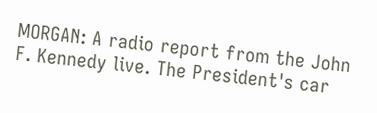MORGAN: A radio report from the John F. Kennedy live. The President's car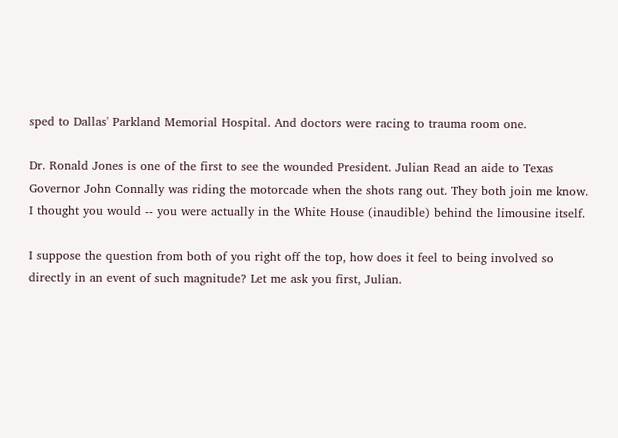sped to Dallas' Parkland Memorial Hospital. And doctors were racing to trauma room one.

Dr. Ronald Jones is one of the first to see the wounded President. Julian Read an aide to Texas Governor John Connally was riding the motorcade when the shots rang out. They both join me know. I thought you would -- you were actually in the White House (inaudible) behind the limousine itself.

I suppose the question from both of you right off the top, how does it feel to being involved so directly in an event of such magnitude? Let me ask you first, Julian.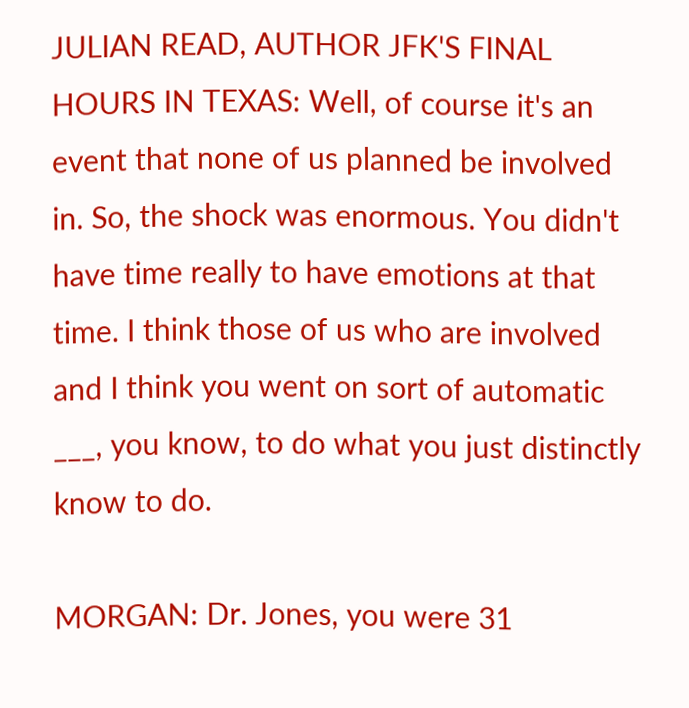JULIAN READ, AUTHOR JFK'S FINAL HOURS IN TEXAS: Well, of course it's an event that none of us planned be involved in. So, the shock was enormous. You didn't have time really to have emotions at that time. I think those of us who are involved and I think you went on sort of automatic ___, you know, to do what you just distinctly know to do.

MORGAN: Dr. Jones, you were 31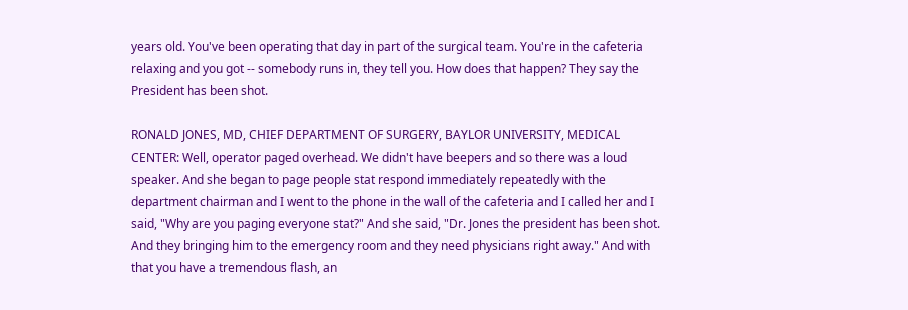years old. You've been operating that day in part of the surgical team. You're in the cafeteria relaxing and you got -- somebody runs in, they tell you. How does that happen? They say the President has been shot.

RONALD JONES, MD, CHIEF DEPARTMENT OF SURGERY, BAYLOR UNIVERSITY, MEDICAL CENTER: Well, operator paged overhead. We didn't have beepers and so there was a loud speaker. And she began to page people stat respond immediately repeatedly with the department chairman and I went to the phone in the wall of the cafeteria and I called her and I said, "Why are you paging everyone stat?" And she said, "Dr. Jones the president has been shot. And they bringing him to the emergency room and they need physicians right away." And with that you have a tremendous flash, an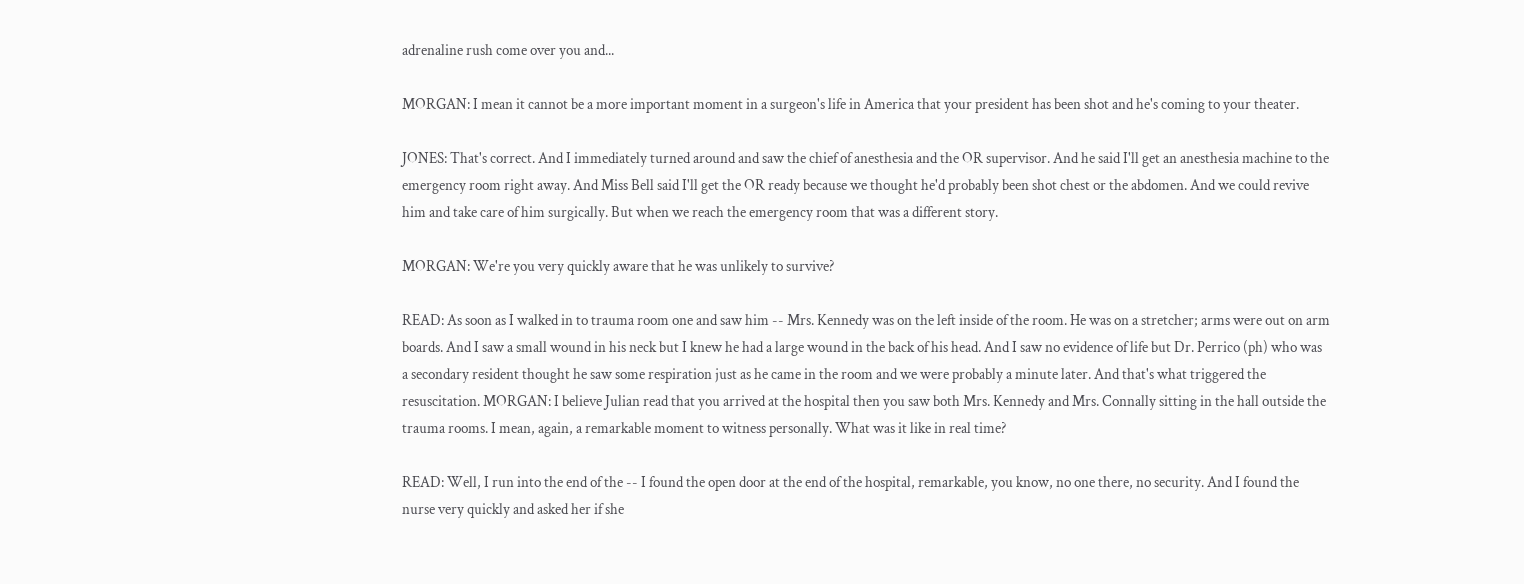adrenaline rush come over you and...

MORGAN: I mean it cannot be a more important moment in a surgeon's life in America that your president has been shot and he's coming to your theater.

JONES: That's correct. And I immediately turned around and saw the chief of anesthesia and the OR supervisor. And he said I'll get an anesthesia machine to the emergency room right away. And Miss Bell said I'll get the OR ready because we thought he'd probably been shot chest or the abdomen. And we could revive him and take care of him surgically. But when we reach the emergency room that was a different story.

MORGAN: We're you very quickly aware that he was unlikely to survive?

READ: As soon as I walked in to trauma room one and saw him -- Mrs. Kennedy was on the left inside of the room. He was on a stretcher; arms were out on arm boards. And I saw a small wound in his neck but I knew he had a large wound in the back of his head. And I saw no evidence of life but Dr. Perrico (ph) who was a secondary resident thought he saw some respiration just as he came in the room and we were probably a minute later. And that's what triggered the resuscitation. MORGAN: I believe Julian read that you arrived at the hospital then you saw both Mrs. Kennedy and Mrs. Connally sitting in the hall outside the trauma rooms. I mean, again, a remarkable moment to witness personally. What was it like in real time?

READ: Well, I run into the end of the -- I found the open door at the end of the hospital, remarkable, you know, no one there, no security. And I found the nurse very quickly and asked her if she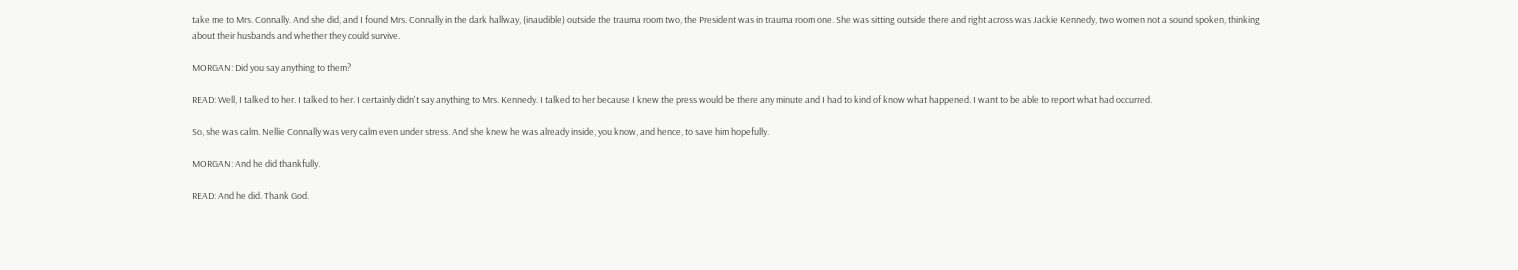take me to Mrs. Connally. And she did, and I found Mrs. Connally in the dark hallway, (inaudible) outside the trauma room two, the President was in trauma room one. She was sitting outside there and right across was Jackie Kennedy, two women not a sound spoken, thinking about their husbands and whether they could survive.

MORGAN: Did you say anything to them?

READ: Well, I talked to her. I talked to her. I certainly didn't say anything to Mrs. Kennedy. I talked to her because I knew the press would be there any minute and I had to kind of know what happened. I want to be able to report what had occurred.

So, she was calm. Nellie Connally was very calm even under stress. And she knew he was already inside, you know, and hence, to save him hopefully.

MORGAN: And he did thankfully.

READ: And he did. Thank God.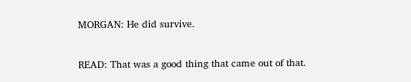MORGAN: He did survive.

READ: That was a good thing that came out of that.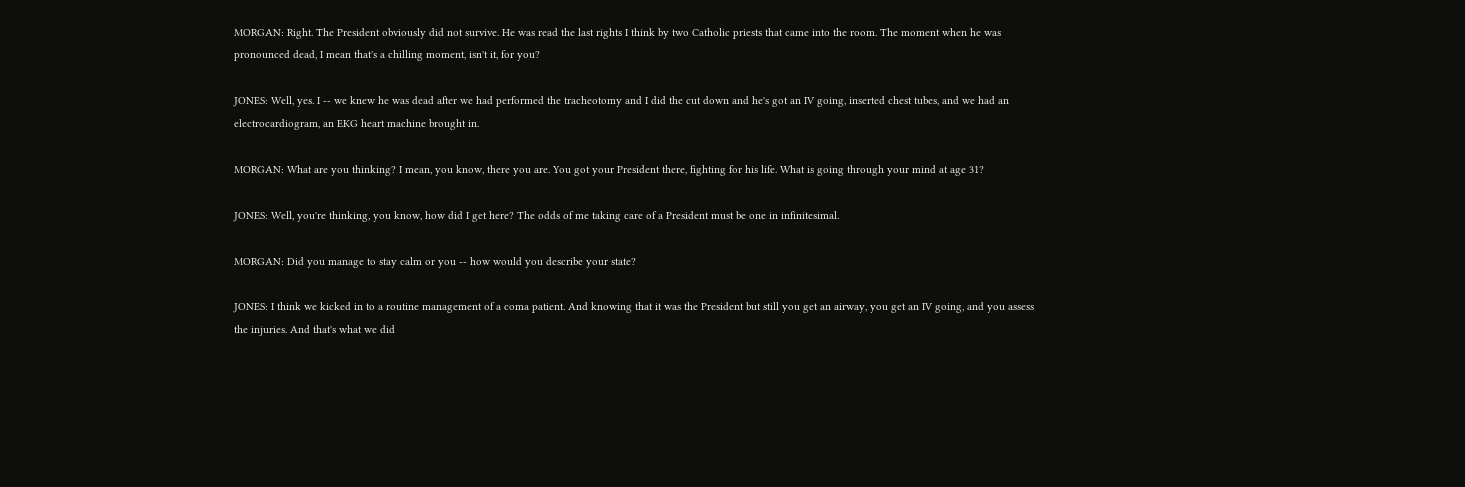MORGAN: Right. The President obviously did not survive. He was read the last rights I think by two Catholic priests that came into the room. The moment when he was pronounced dead, I mean that's a chilling moment, isn't it, for you?

JONES: Well, yes. I -- we knew he was dead after we had performed the tracheotomy and I did the cut down and he's got an IV going, inserted chest tubes, and we had an electrocardiogram, an EKG heart machine brought in.

MORGAN: What are you thinking? I mean, you know, there you are. You got your President there, fighting for his life. What is going through your mind at age 31?

JONES: Well, you're thinking, you know, how did I get here? The odds of me taking care of a President must be one in infinitesimal.

MORGAN: Did you manage to stay calm or you -- how would you describe your state?

JONES: I think we kicked in to a routine management of a coma patient. And knowing that it was the President but still you get an airway, you get an IV going, and you assess the injuries. And that's what we did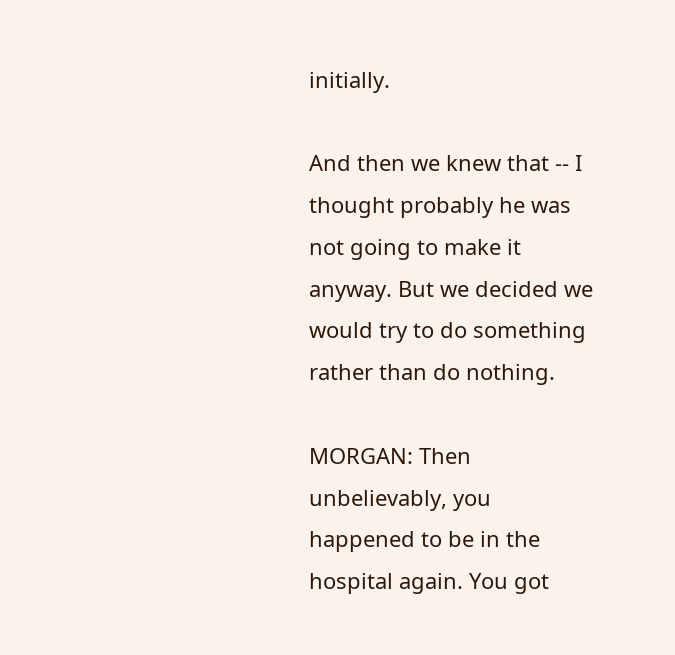initially.

And then we knew that -- I thought probably he was not going to make it anyway. But we decided we would try to do something rather than do nothing.

MORGAN: Then unbelievably, you happened to be in the hospital again. You got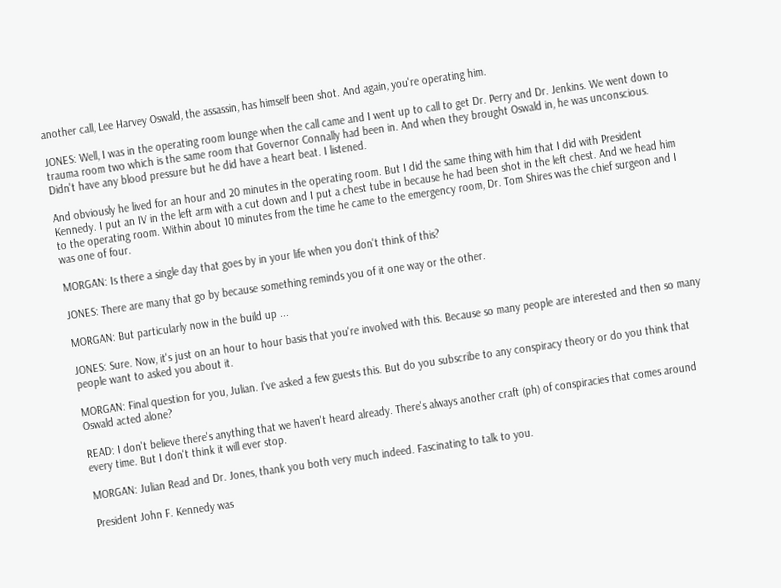another call, Lee Harvey Oswald, the assassin, has himself been shot. And again, you're operating him.

JONES: Well, I was in the operating room lounge when the call came and I went up to call to get Dr. Perry and Dr. Jenkins. We went down to trauma room two which is the same room that Governor Connally had been in. And when they brought Oswald in, he was unconscious. Didn't have any blood pressure but he did have a heart beat. I listened.

And obviously he lived for an hour and 20 minutes in the operating room. But I did the same thing with him that I did with President Kennedy. I put an IV in the left arm with a cut down and I put a chest tube in because he had been shot in the left chest. And we head him to the operating room. Within about 10 minutes from the time he came to the emergency room, Dr. Tom Shires was the chief surgeon and I was one of four.

MORGAN: Is there a single day that goes by in your life when you don't think of this?

JONES: There are many that go by because something reminds you of it one way or the other.

MORGAN: But particularly now in the build up ...

JONES: Sure. Now, it's just on an hour to hour basis that you're involved with this. Because so many people are interested and then so many people want to asked you about it.

MORGAN: Final question for you, Julian. I've asked a few guests this. But do you subscribe to any conspiracy theory or do you think that Oswald acted alone?

READ: I don't believe there's anything that we haven't heard already. There's always another craft (ph) of conspiracies that comes around every time. But I don't think it will ever stop.

MORGAN: Julian Read and Dr. Jones, thank you both very much indeed. Fascinating to talk to you.

President John F. Kennedy was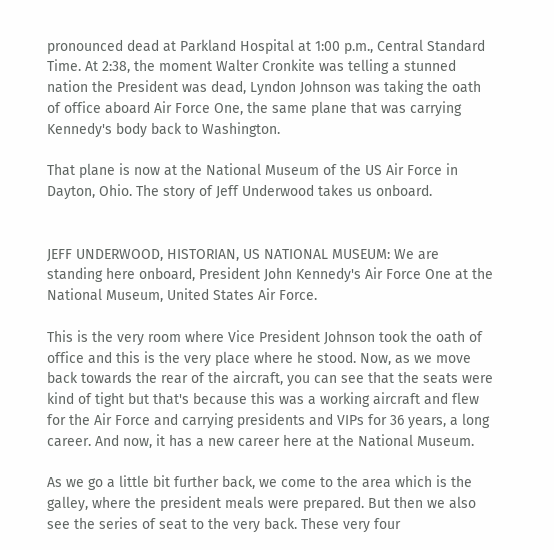pronounced dead at Parkland Hospital at 1:00 p.m., Central Standard Time. At 2:38, the moment Walter Cronkite was telling a stunned nation the President was dead, Lyndon Johnson was taking the oath of office aboard Air Force One, the same plane that was carrying Kennedy's body back to Washington.

That plane is now at the National Museum of the US Air Force in Dayton, Ohio. The story of Jeff Underwood takes us onboard.


JEFF UNDERWOOD, HISTORIAN, US NATIONAL MUSEUM: We are standing here onboard, President John Kennedy's Air Force One at the National Museum, United States Air Force.

This is the very room where Vice President Johnson took the oath of office and this is the very place where he stood. Now, as we move back towards the rear of the aircraft, you can see that the seats were kind of tight but that's because this was a working aircraft and flew for the Air Force and carrying presidents and VIPs for 36 years, a long career. And now, it has a new career here at the National Museum.

As we go a little bit further back, we come to the area which is the galley, where the president meals were prepared. But then we also see the series of seat to the very back. These very four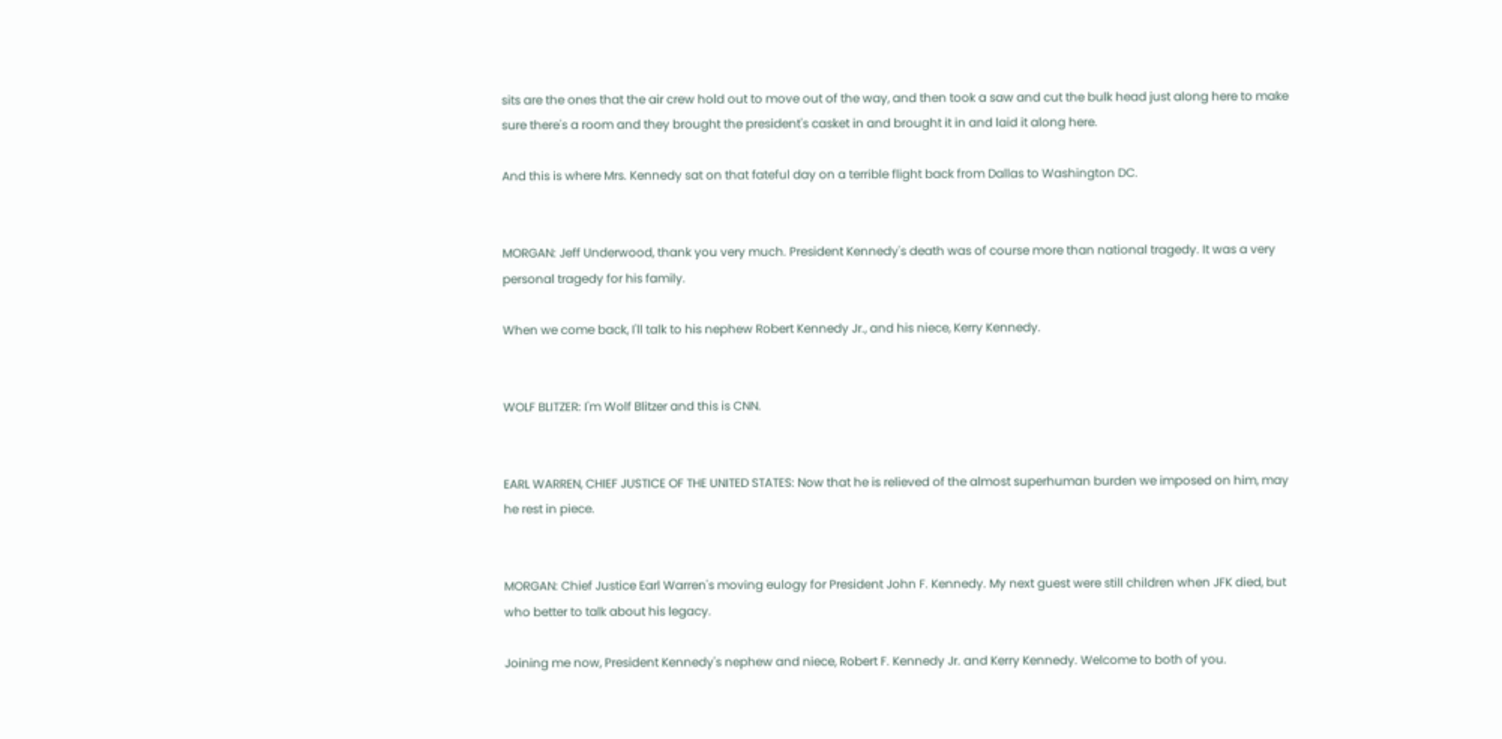sits are the ones that the air crew hold out to move out of the way, and then took a saw and cut the bulk head just along here to make sure there's a room and they brought the president's casket in and brought it in and laid it along here.

And this is where Mrs. Kennedy sat on that fateful day on a terrible flight back from Dallas to Washington DC.


MORGAN: Jeff Underwood, thank you very much. President Kennedy's death was of course more than national tragedy. It was a very personal tragedy for his family.

When we come back, I'll talk to his nephew Robert Kennedy Jr., and his niece, Kerry Kennedy.


WOLF BLITZER: I'm Wolf Blitzer and this is CNN.


EARL WARREN, CHIEF JUSTICE OF THE UNITED STATES: Now that he is relieved of the almost superhuman burden we imposed on him, may he rest in piece.


MORGAN: Chief Justice Earl Warren's moving eulogy for President John F. Kennedy. My next guest were still children when JFK died, but who better to talk about his legacy.

Joining me now, President Kennedy's nephew and niece, Robert F. Kennedy Jr. and Kerry Kennedy. Welcome to both of you.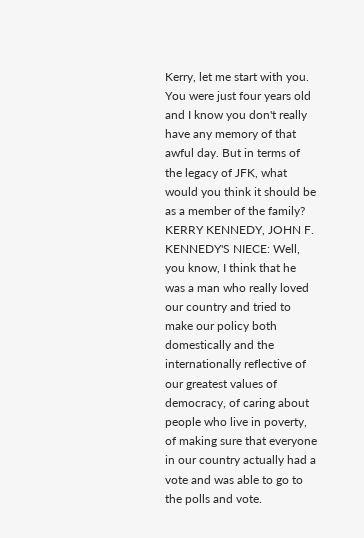Kerry, let me start with you. You were just four years old and I know you don't really have any memory of that awful day. But in terms of the legacy of JFK, what would you think it should be as a member of the family? KERRY KENNEDY, JOHN F. KENNEDY'S NIECE: Well, you know, I think that he was a man who really loved our country and tried to make our policy both domestically and the internationally reflective of our greatest values of democracy, of caring about people who live in poverty, of making sure that everyone in our country actually had a vote and was able to go to the polls and vote.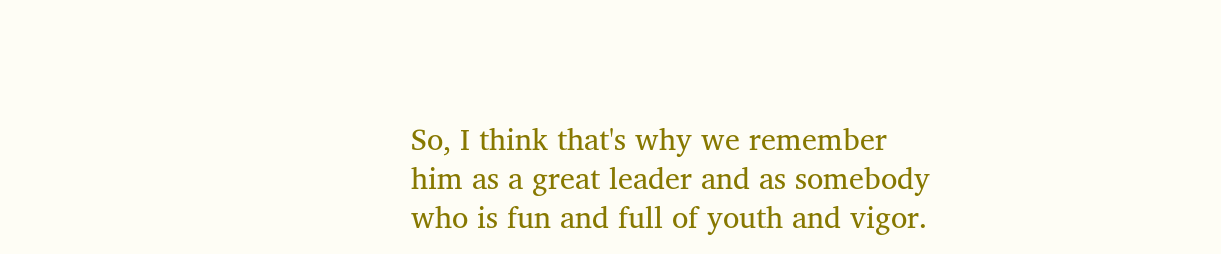So, I think that's why we remember him as a great leader and as somebody who is fun and full of youth and vigor.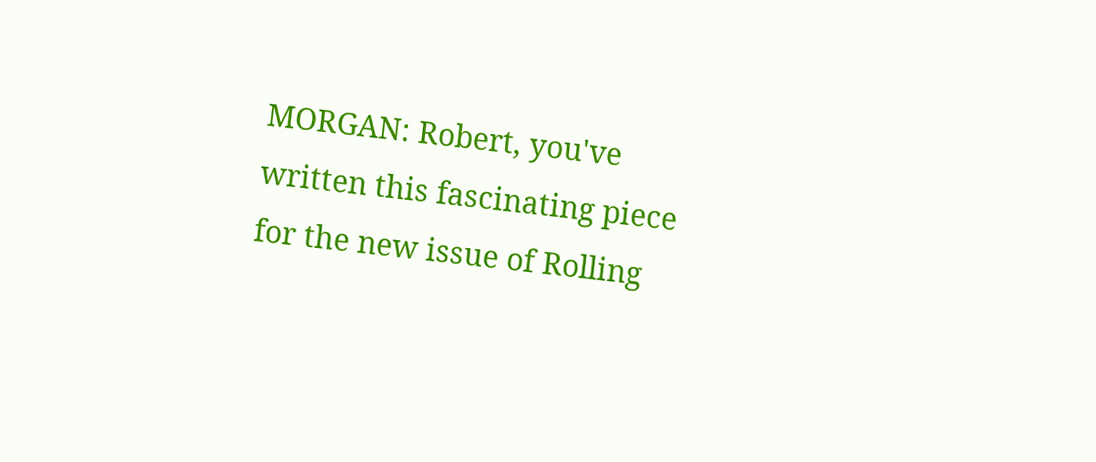MORGAN: Robert, you've written this fascinating piece for the new issue of Rolling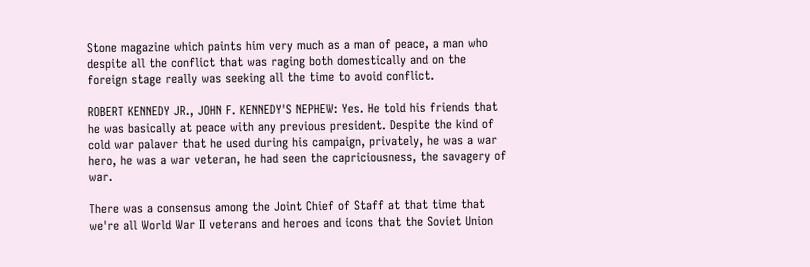Stone magazine which paints him very much as a man of peace, a man who despite all the conflict that was raging both domestically and on the foreign stage really was seeking all the time to avoid conflict.

ROBERT KENNEDY JR., JOHN F. KENNEDY'S NEPHEW: Yes. He told his friends that he was basically at peace with any previous president. Despite the kind of cold war palaver that he used during his campaign, privately, he was a war hero, he was a war veteran, he had seen the capriciousness, the savagery of war.

There was a consensus among the Joint Chief of Staff at that time that we're all World War II veterans and heroes and icons that the Soviet Union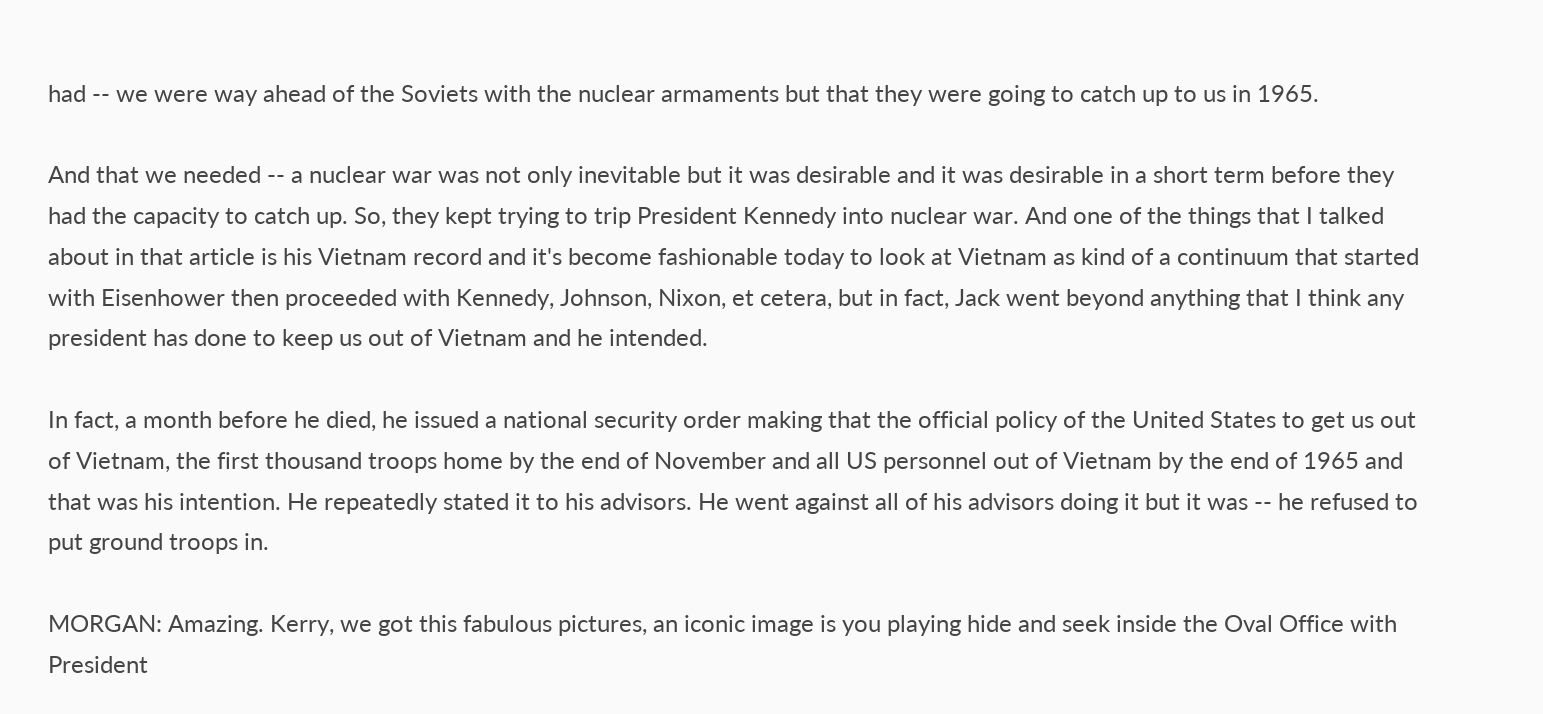had -- we were way ahead of the Soviets with the nuclear armaments but that they were going to catch up to us in 1965.

And that we needed -- a nuclear war was not only inevitable but it was desirable and it was desirable in a short term before they had the capacity to catch up. So, they kept trying to trip President Kennedy into nuclear war. And one of the things that I talked about in that article is his Vietnam record and it's become fashionable today to look at Vietnam as kind of a continuum that started with Eisenhower then proceeded with Kennedy, Johnson, Nixon, et cetera, but in fact, Jack went beyond anything that I think any president has done to keep us out of Vietnam and he intended.

In fact, a month before he died, he issued a national security order making that the official policy of the United States to get us out of Vietnam, the first thousand troops home by the end of November and all US personnel out of Vietnam by the end of 1965 and that was his intention. He repeatedly stated it to his advisors. He went against all of his advisors doing it but it was -- he refused to put ground troops in.

MORGAN: Amazing. Kerry, we got this fabulous pictures, an iconic image is you playing hide and seek inside the Oval Office with President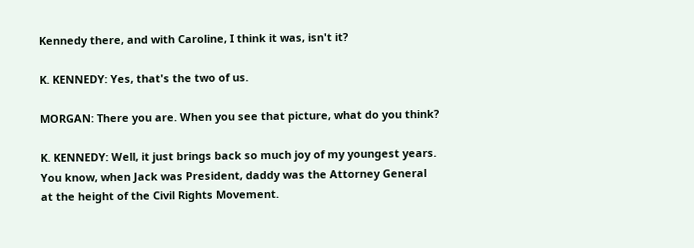Kennedy there, and with Caroline, I think it was, isn't it?

K. KENNEDY: Yes, that's the two of us.

MORGAN: There you are. When you see that picture, what do you think?

K. KENNEDY: Well, it just brings back so much joy of my youngest years. You know, when Jack was President, daddy was the Attorney General at the height of the Civil Rights Movement.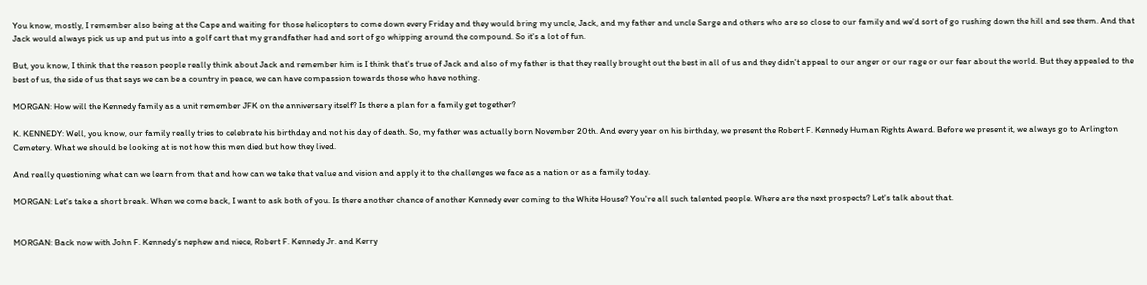You know, mostly, I remember also being at the Cape and waiting for those helicopters to come down every Friday and they would bring my uncle, Jack, and my father and uncle Sarge and others who are so close to our family and we'd sort of go rushing down the hill and see them. And that Jack would always pick us up and put us into a golf cart that my grandfather had and sort of go whipping around the compound. So it's a lot of fun.

But, you know, I think that the reason people really think about Jack and remember him is I think that's true of Jack and also of my father is that they really brought out the best in all of us and they didn't appeal to our anger or our rage or our fear about the world. But they appealed to the best of us, the side of us that says we can be a country in peace, we can have compassion towards those who have nothing.

MORGAN: How will the Kennedy family as a unit remember JFK on the anniversary itself? Is there a plan for a family get together?

K. KENNEDY: Well, you know, our family really tries to celebrate his birthday and not his day of death. So, my father was actually born November 20th. And every year on his birthday, we present the Robert F. Kennedy Human Rights Award. Before we present it, we always go to Arlington Cemetery. What we should be looking at is not how this men died but how they lived.

And really questioning what can we learn from that and how can we take that value and vision and apply it to the challenges we face as a nation or as a family today.

MORGAN: Let's take a short break. When we come back, I want to ask both of you. Is there another chance of another Kennedy ever coming to the White House? You're all such talented people. Where are the next prospects? Let's talk about that.


MORGAN: Back now with John F. Kennedy's nephew and niece, Robert F. Kennedy Jr. and Kerry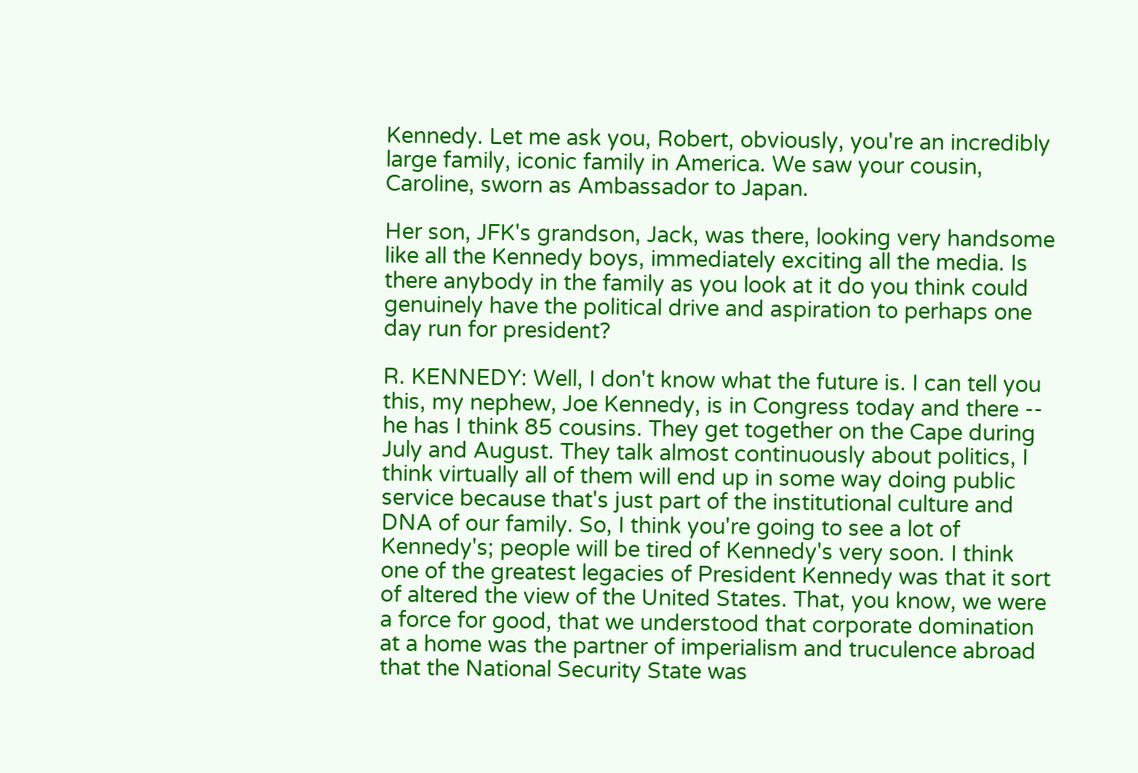Kennedy. Let me ask you, Robert, obviously, you're an incredibly large family, iconic family in America. We saw your cousin, Caroline, sworn as Ambassador to Japan.

Her son, JFK's grandson, Jack, was there, looking very handsome like all the Kennedy boys, immediately exciting all the media. Is there anybody in the family as you look at it do you think could genuinely have the political drive and aspiration to perhaps one day run for president?

R. KENNEDY: Well, I don't know what the future is. I can tell you this, my nephew, Joe Kennedy, is in Congress today and there -- he has I think 85 cousins. They get together on the Cape during July and August. They talk almost continuously about politics, I think virtually all of them will end up in some way doing public service because that's just part of the institutional culture and DNA of our family. So, I think you're going to see a lot of Kennedy's; people will be tired of Kennedy's very soon. I think one of the greatest legacies of President Kennedy was that it sort of altered the view of the United States. That, you know, we were a force for good, that we understood that corporate domination at a home was the partner of imperialism and truculence abroad that the National Security State was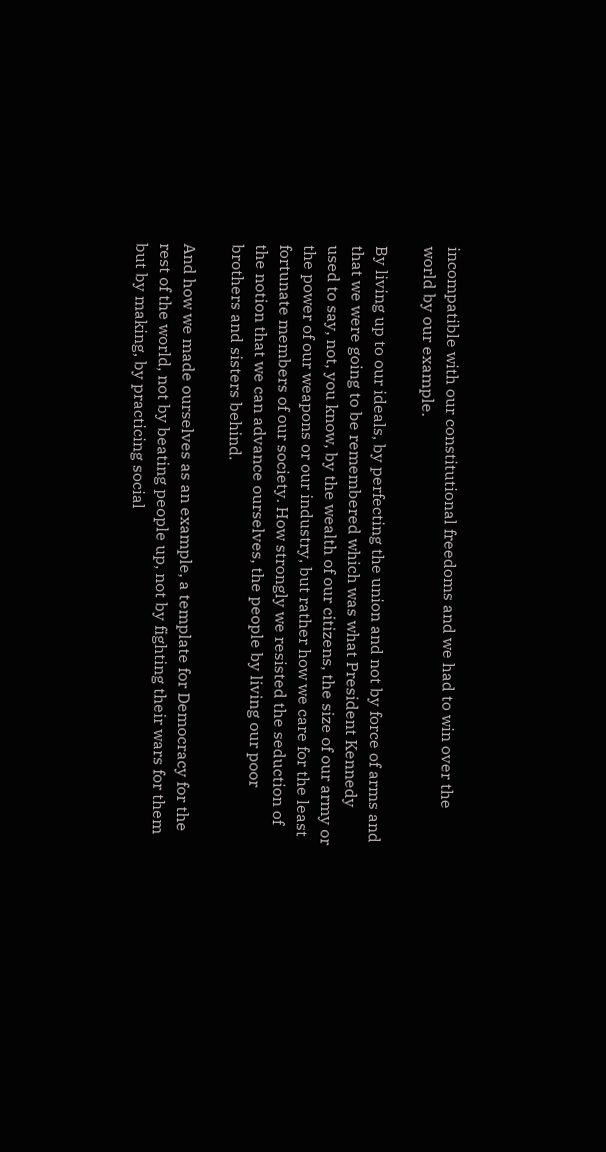incompatible with our constitutional freedoms and we had to win over the world by our example.

By living up to our ideals, by perfecting the union and not by force of arms and that we were going to be remembered which was what President Kennedy used to say, not, you know, by the wealth of our citizens, the size of our army or the power of our weapons or our industry, but rather how we care for the least fortunate members of our society. How strongly we resisted the seduction of the notion that we can advance ourselves, the people by living our poor brothers and sisters behind.

And how we made ourselves as an example, a template for Democracy for the rest of the world, not by beating people up, not by fighting their wars for them but by making, by practicing social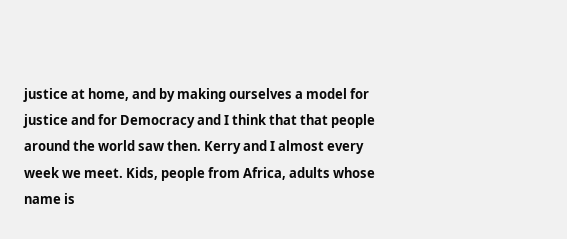justice at home, and by making ourselves a model for justice and for Democracy and I think that that people around the world saw then. Kerry and I almost every week we meet. Kids, people from Africa, adults whose name is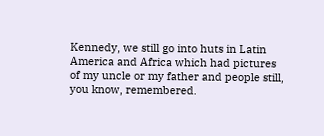Kennedy, we still go into huts in Latin America and Africa which had pictures of my uncle or my father and people still, you know, remembered.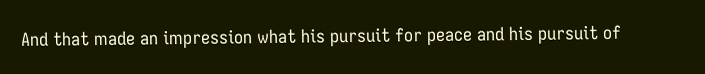And that made an impression what his pursuit for peace and his pursuit of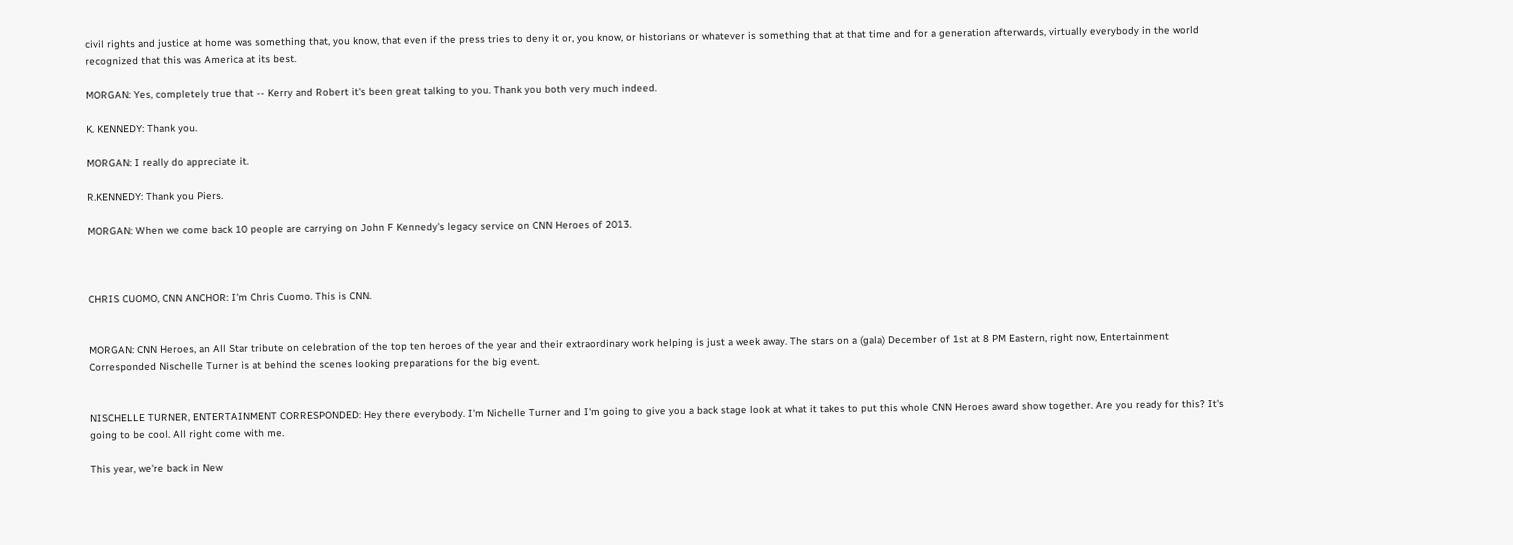civil rights and justice at home was something that, you know, that even if the press tries to deny it or, you know, or historians or whatever is something that at that time and for a generation afterwards, virtually everybody in the world recognized that this was America at its best.

MORGAN: Yes, completely true that -- Kerry and Robert it's been great talking to you. Thank you both very much indeed.

K. KENNEDY: Thank you.

MORGAN: I really do appreciate it.

R.KENNEDY: Thank you Piers.

MORGAN: When we come back 10 people are carrying on John F Kennedy's legacy service on CNN Heroes of 2013.



CHRIS CUOMO, CNN ANCHOR: I'm Chris Cuomo. This is CNN.


MORGAN: CNN Heroes, an All Star tribute on celebration of the top ten heroes of the year and their extraordinary work helping is just a week away. The stars on a (gala) December of 1st at 8 PM Eastern, right now, Entertainment Corresponded Nischelle Turner is at behind the scenes looking preparations for the big event.


NISCHELLE TURNER, ENTERTAINMENT CORRESPONDED: Hey there everybody. I'm Nichelle Turner and I'm going to give you a back stage look at what it takes to put this whole CNN Heroes award show together. Are you ready for this? It's going to be cool. All right come with me.

This year, we're back in New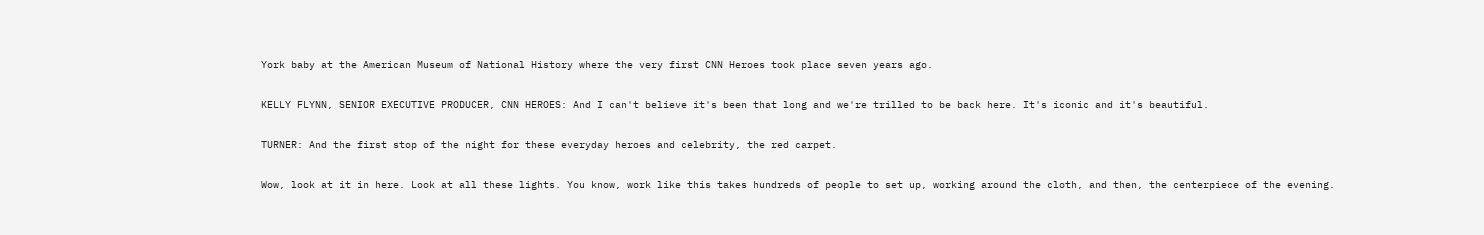York baby at the American Museum of National History where the very first CNN Heroes took place seven years ago.

KELLY FLYNN, SENIOR EXECUTIVE PRODUCER, CNN HEROES: And I can't believe it's been that long and we're trilled to be back here. It's iconic and it's beautiful.

TURNER: And the first stop of the night for these everyday heroes and celebrity, the red carpet.

Wow, look at it in here. Look at all these lights. You know, work like this takes hundreds of people to set up, working around the cloth, and then, the centerpiece of the evening.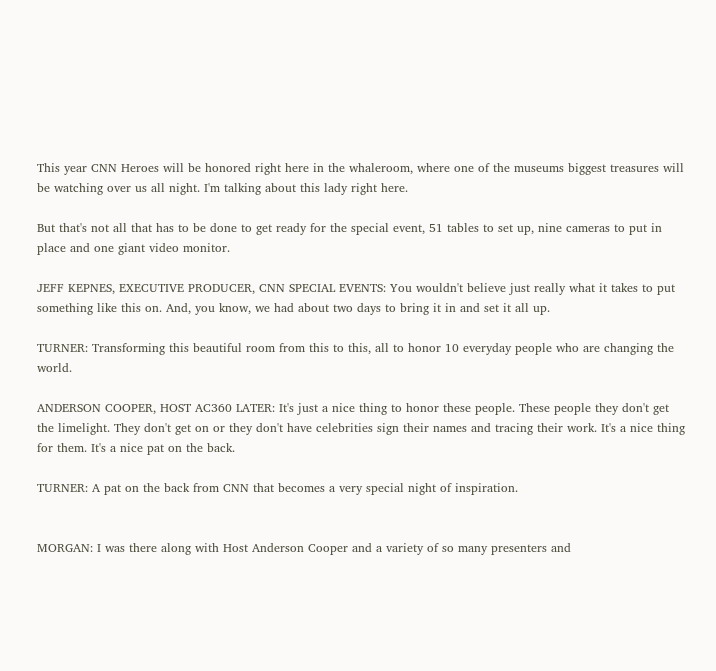This year CNN Heroes will be honored right here in the whaleroom, where one of the museums biggest treasures will be watching over us all night. I'm talking about this lady right here.

But that's not all that has to be done to get ready for the special event, 51 tables to set up, nine cameras to put in place and one giant video monitor.

JEFF KEPNES, EXECUTIVE PRODUCER, CNN SPECIAL EVENTS: You wouldn't believe just really what it takes to put something like this on. And, you know, we had about two days to bring it in and set it all up.

TURNER: Transforming this beautiful room from this to this, all to honor 10 everyday people who are changing the world.

ANDERSON COOPER, HOST AC360 LATER: It's just a nice thing to honor these people. These people they don't get the limelight. They don't get on or they don't have celebrities sign their names and tracing their work. It's a nice thing for them. It's a nice pat on the back.

TURNER: A pat on the back from CNN that becomes a very special night of inspiration.


MORGAN: I was there along with Host Anderson Cooper and a variety of so many presenters and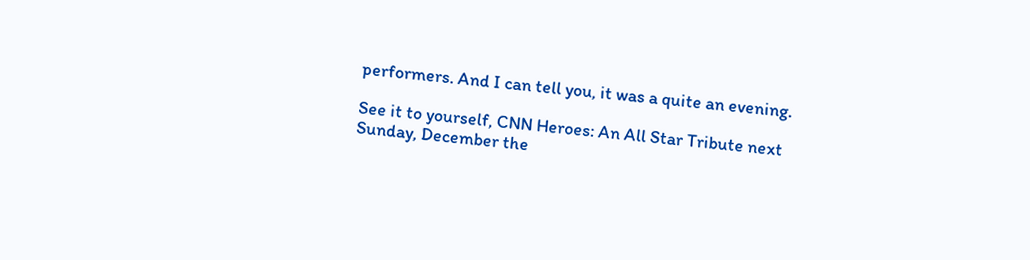performers. And I can tell you, it was a quite an evening.

See it to yourself, CNN Heroes: An All Star Tribute next Sunday, December the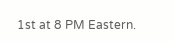1st at 8 PM Eastern.